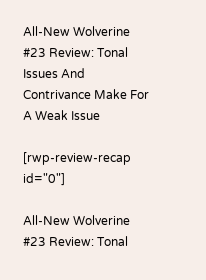All-New Wolverine #23 Review: Tonal Issues And Contrivance Make For A Weak Issue

[rwp-review-recap id="0"]

All-New Wolverine #23 Review: Tonal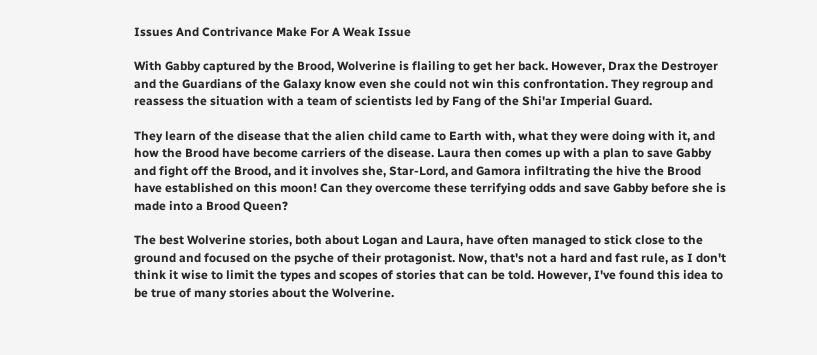Issues And Contrivance Make For A Weak Issue

With Gabby captured by the Brood, Wolverine is flailing to get her back. However, Drax the Destroyer and the Guardians of the Galaxy know even she could not win this confrontation. They regroup and reassess the situation with a team of scientists led by Fang of the Shi'ar Imperial Guard.

They learn of the disease that the alien child came to Earth with, what they were doing with it, and how the Brood have become carriers of the disease. Laura then comes up with a plan to save Gabby and fight off the Brood, and it involves she, Star-Lord, and Gamora infiltrating the hive the Brood have established on this moon! Can they overcome these terrifying odds and save Gabby before she is made into a Brood Queen?

The best Wolverine stories, both about Logan and Laura, have often managed to stick close to the ground and focused on the psyche of their protagonist. Now, that's not a hard and fast rule, as I don't think it wise to limit the types and scopes of stories that can be told. However, I've found this idea to be true of many stories about the Wolverine.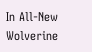In All-New Wolverine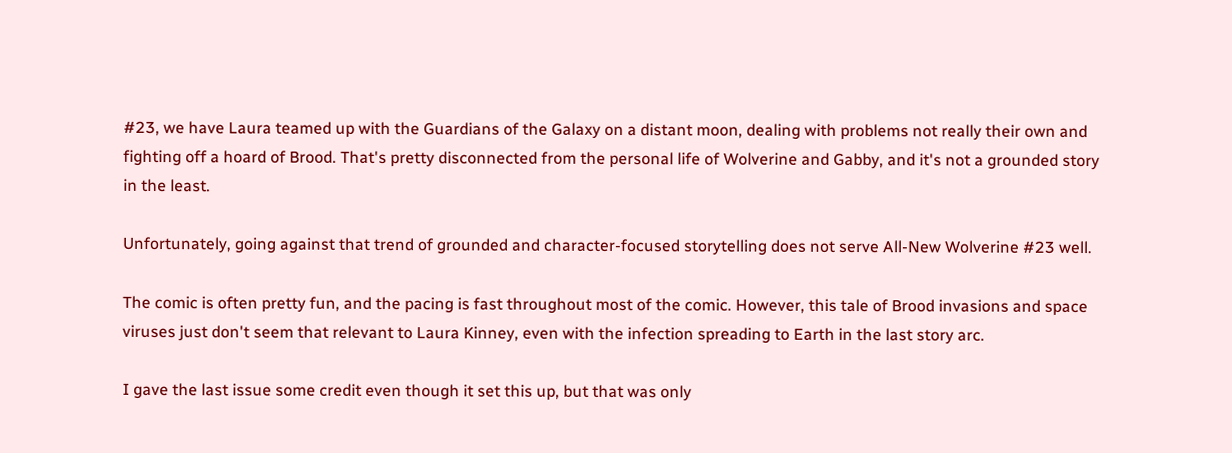#23, we have Laura teamed up with the Guardians of the Galaxy on a distant moon, dealing with problems not really their own and fighting off a hoard of Brood. That's pretty disconnected from the personal life of Wolverine and Gabby, and it's not a grounded story in the least.

Unfortunately, going against that trend of grounded and character-focused storytelling does not serve All-New Wolverine #23 well.

The comic is often pretty fun, and the pacing is fast throughout most of the comic. However, this tale of Brood invasions and space viruses just don't seem that relevant to Laura Kinney, even with the infection spreading to Earth in the last story arc.

I gave the last issue some credit even though it set this up, but that was only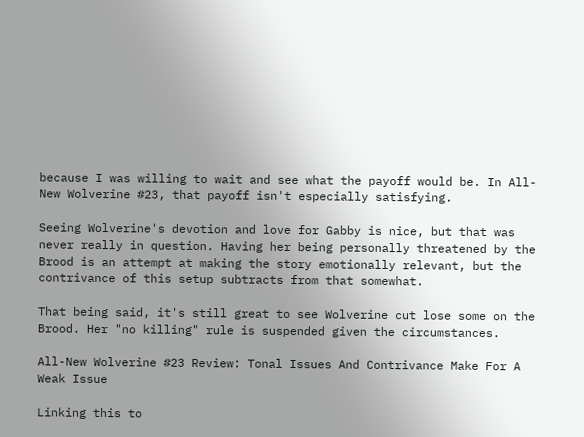because I was willing to wait and see what the payoff would be. In All-New Wolverine #23, that payoff isn't especially satisfying.

Seeing Wolverine's devotion and love for Gabby is nice, but that was never really in question. Having her being personally threatened by the Brood is an attempt at making the story emotionally relevant, but the contrivance of this setup subtracts from that somewhat.

That being said, it's still great to see Wolverine cut lose some on the Brood. Her "no killing" rule is suspended given the circumstances.

All-New Wolverine #23 Review: Tonal Issues And Contrivance Make For A Weak Issue

Linking this to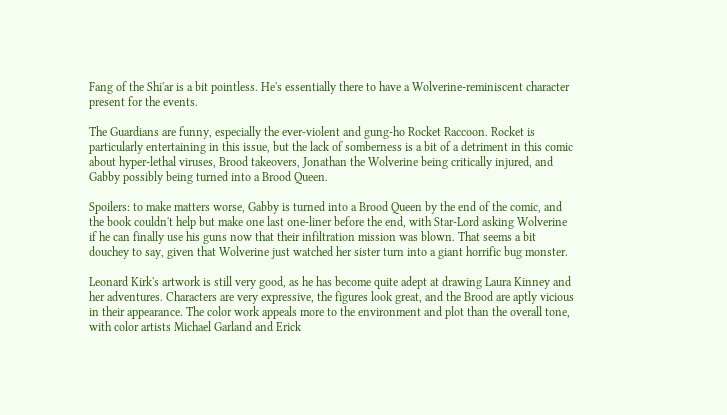Fang of the Shi'ar is a bit pointless. He's essentially there to have a Wolverine-reminiscent character present for the events.

The Guardians are funny, especially the ever-violent and gung-ho Rocket Raccoon. Rocket is particularly entertaining in this issue, but the lack of somberness is a bit of a detriment in this comic about hyper-lethal viruses, Brood takeovers, Jonathan the Wolverine being critically injured, and Gabby possibly being turned into a Brood Queen.

Spoilers: to make matters worse, Gabby is turned into a Brood Queen by the end of the comic, and the book couldn't help but make one last one-liner before the end, with Star-Lord asking Wolverine if he can finally use his guns now that their infiltration mission was blown. That seems a bit douchey to say, given that Wolverine just watched her sister turn into a giant horrific bug monster.

Leonard Kirk's artwork is still very good, as he has become quite adept at drawing Laura Kinney and her adventures. Characters are very expressive, the figures look great, and the Brood are aptly vicious in their appearance. The color work appeals more to the environment and plot than the overall tone, with color artists Michael Garland and Erick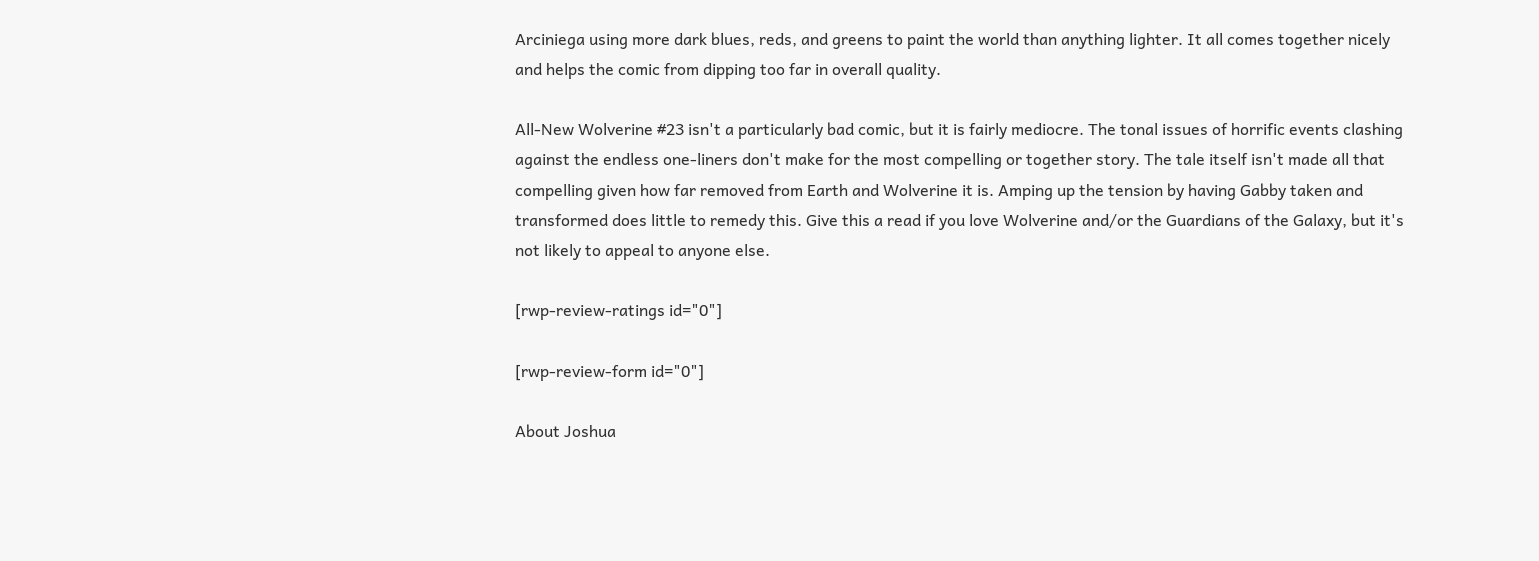Arciniega using more dark blues, reds, and greens to paint the world than anything lighter. It all comes together nicely and helps the comic from dipping too far in overall quality.

All-New Wolverine #23 isn't a particularly bad comic, but it is fairly mediocre. The tonal issues of horrific events clashing against the endless one-liners don't make for the most compelling or together story. The tale itself isn't made all that compelling given how far removed from Earth and Wolverine it is. Amping up the tension by having Gabby taken and transformed does little to remedy this. Give this a read if you love Wolverine and/or the Guardians of the Galaxy, but it's not likely to appeal to anyone else.

[rwp-review-ratings id="0"]

[rwp-review-form id="0"]

About Joshua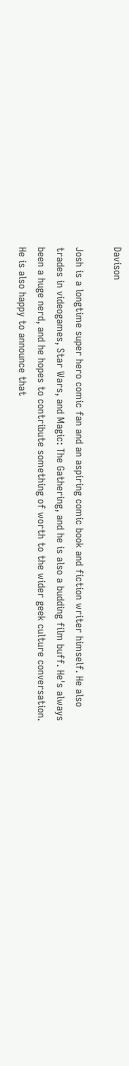Davison

Josh is a longtime super hero comic fan and an aspiring comic book and fiction writer himself. He also trades in videogames, Star Wars, and Magic: The Gathering, and he is also a budding film buff. He's always been a huge nerd, and he hopes to contribute something of worth to the wider geek culture conversation. He is also happy to announce that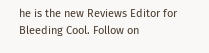he is the new Reviews Editor for Bleeding Cool. Follow on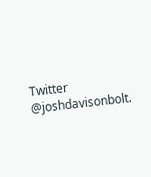Twitter @joshdavisonbolt.